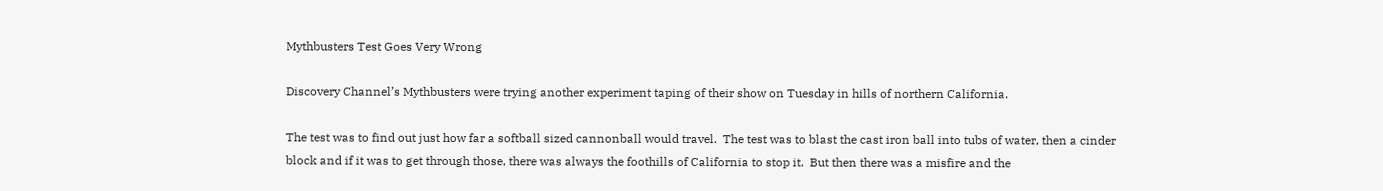Mythbusters Test Goes Very Wrong

Discovery Channel’s Mythbusters were trying another experiment taping of their show on Tuesday in hills of northern California.

The test was to find out just how far a softball sized cannonball would travel.  The test was to blast the cast iron ball into tubs of water, then a cinder block and if it was to get through those, there was always the foothills of California to stop it.  But then there was a misfire and the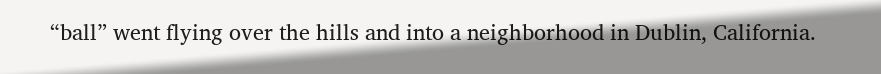“ball” went flying over the hills and into a neighborhood in Dublin, California.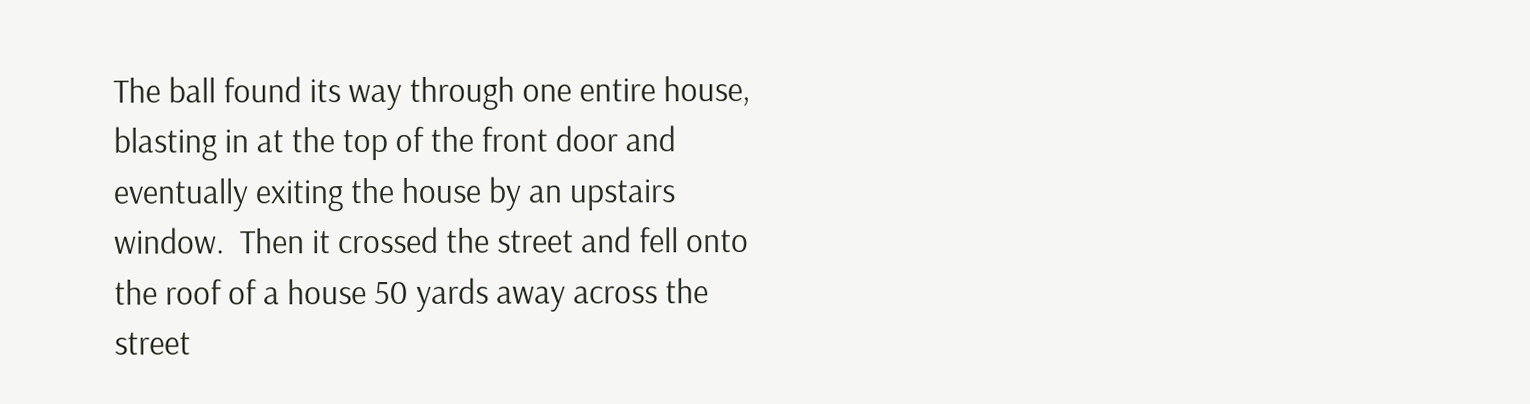The ball found its way through one entire house, blasting in at the top of the front door and eventually exiting the house by an upstairs window.  Then it crossed the street and fell onto the roof of a house 50 yards away across the street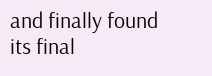and finally found its final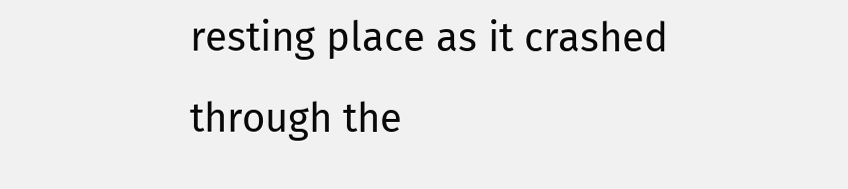resting place as it crashed through the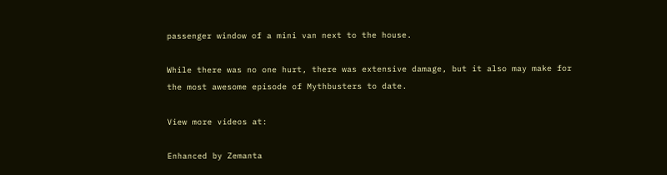passenger window of a mini van next to the house.

While there was no one hurt, there was extensive damage, but it also may make for the most awesome episode of Mythbusters to date.

View more videos at:

Enhanced by Zemanta